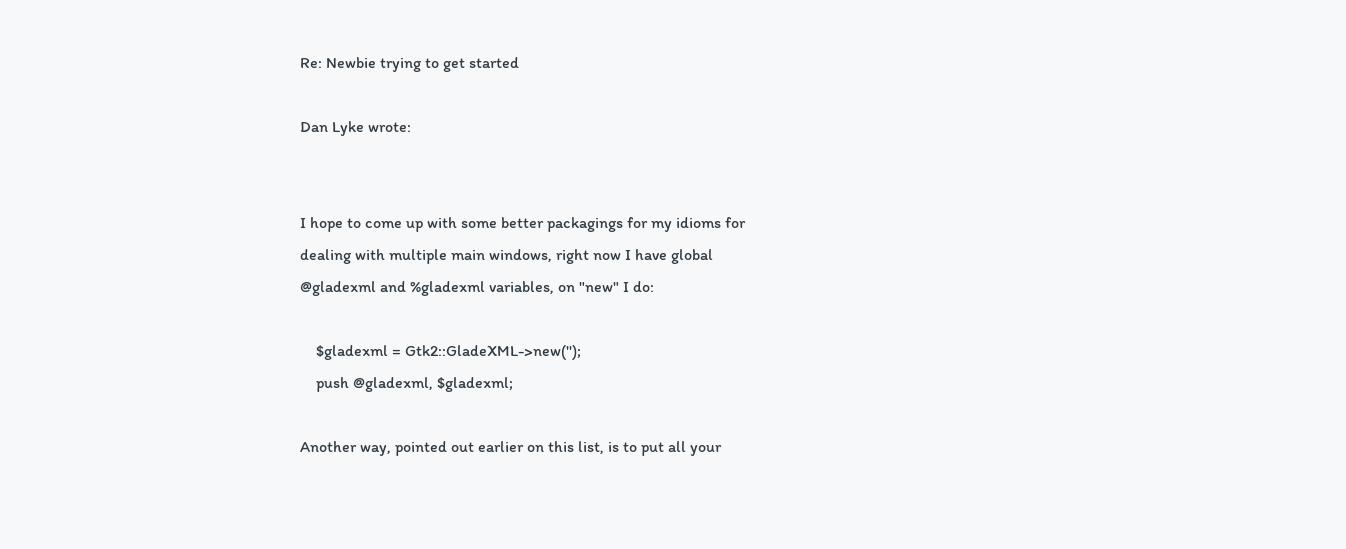Re: Newbie trying to get started

Dan Lyke wrote:


I hope to come up with some better packagings for my idioms for
dealing with multiple main windows, right now I have global
@gladexml and %gladexml variables, on "new" I do:

    $gladexml = Gtk2::GladeXML->new('');
    push @gladexml, $gladexml;

Another way, pointed out earlier on this list, is to put all your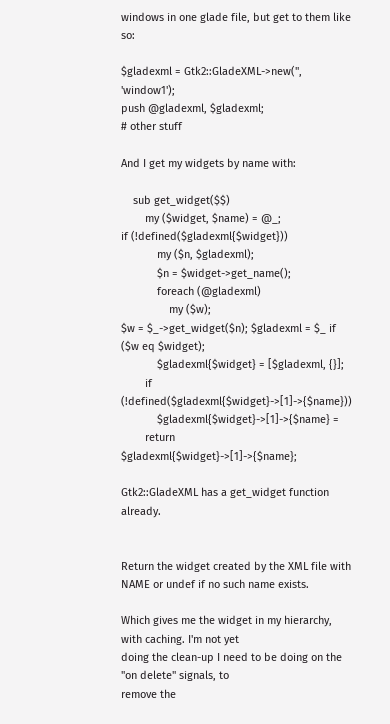windows in one glade file, but get to them like so:

$gladexml = Gtk2::GladeXML->new('', 'window1');
push @gladexml, $gladexml;
# other stuff

And I get my widgets by name with:

    sub get_widget($$)
        my ($widget, $name) = @_;
if (!defined($gladexml{$widget}))
            my ($n, $gladexml);
            $n = $widget->get_name();
            foreach (@gladexml)
                my ($w);
$w = $_->get_widget($n); $gladexml = $_ if ($w eq $widget);
            $gladexml{$widget} = [$gladexml, {}];
        if (!defined($gladexml{$widget}->[1]->{$name}))
            $gladexml{$widget}->[1]->{$name} =
        return $gladexml{$widget}->[1]->{$name};

Gtk2::GladeXML has a get_widget function already.


Return the widget created by the XML file with NAME or undef if no such name exists.

Which gives me the widget in my hierarchy, with caching. I'm not yet
doing the clean-up I need to be doing on the "on delete" signals, to
remove the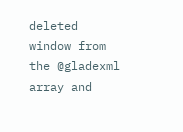deleted window from the @gladexml array and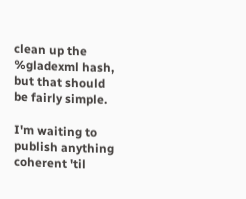clean up the
%gladexml hash, but that should be fairly simple.

I'm waiting to publish anything coherent 'til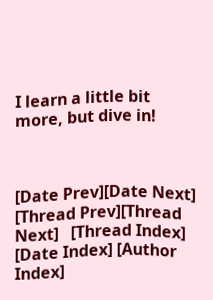I learn a little bit
more, but dive in!



[Date Prev][Date Next]   [Thread Prev][Thread Next]   [Thread Index] [Date Index] [Author Index]